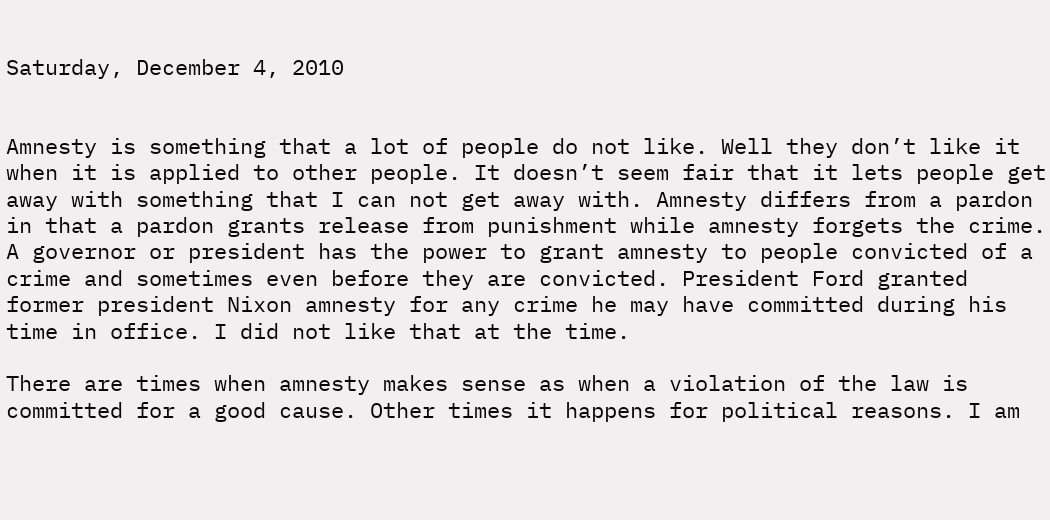Saturday, December 4, 2010


Amnesty is something that a lot of people do not like. Well they don’t like it when it is applied to other people. It doesn’t seem fair that it lets people get away with something that I can not get away with. Amnesty differs from a pardon in that a pardon grants release from punishment while amnesty forgets the crime. A governor or president has the power to grant amnesty to people convicted of a crime and sometimes even before they are convicted. President Ford granted former president Nixon amnesty for any crime he may have committed during his time in office. I did not like that at the time.

There are times when amnesty makes sense as when a violation of the law is committed for a good cause. Other times it happens for political reasons. I am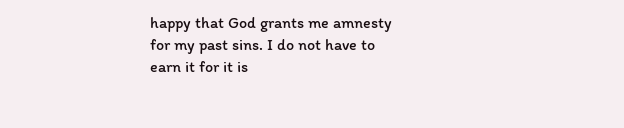happy that God grants me amnesty for my past sins. I do not have to earn it for it is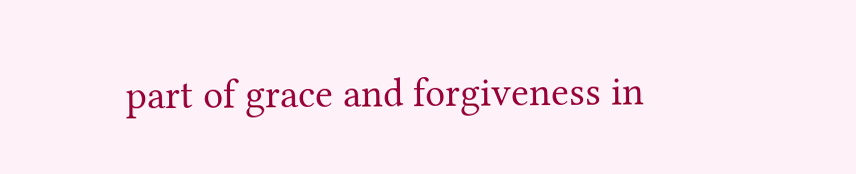part of grace and forgiveness in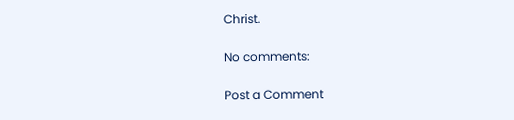Christ.

No comments:

Post a Comment